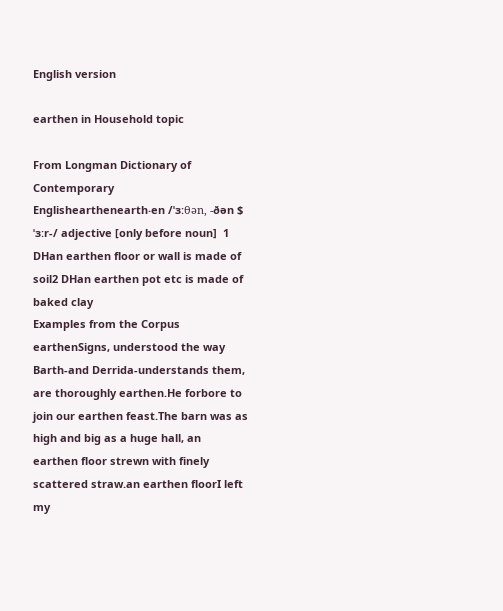English version

earthen in Household topic

From Longman Dictionary of Contemporary Englishearthenearth‧en /ˈɜːθən, -ðən $ ˈɜːr-/ adjective [only before noun]  1 DHan earthen floor or wall is made of soil2 DHan earthen pot etc is made of baked clay
Examples from the Corpus
earthenSigns, understood the way Barth-and Derrida-understands them, are thoroughly earthen.He forbore to join our earthen feast.The barn was as high and big as a huge hall, an earthen floor strewn with finely scattered straw.an earthen floorI left my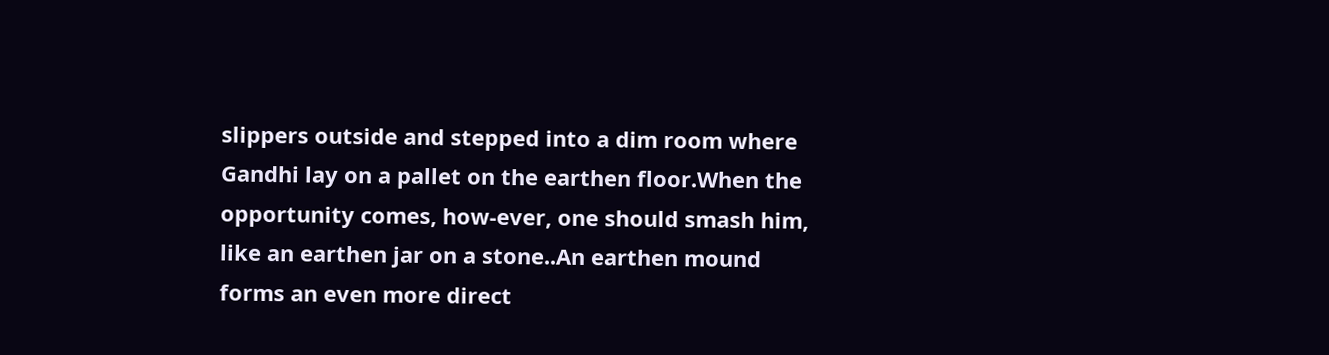slippers outside and stepped into a dim room where Gandhi lay on a pallet on the earthen floor.When the opportunity comes, how-ever, one should smash him, like an earthen jar on a stone..An earthen mound forms an even more direct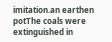imitation.an earthen potThe coals were extinguished in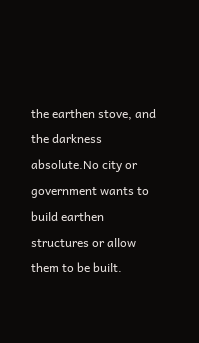the earthen stove, and the darkness absolute.No city or government wants to build earthen structures or allow them to be built.